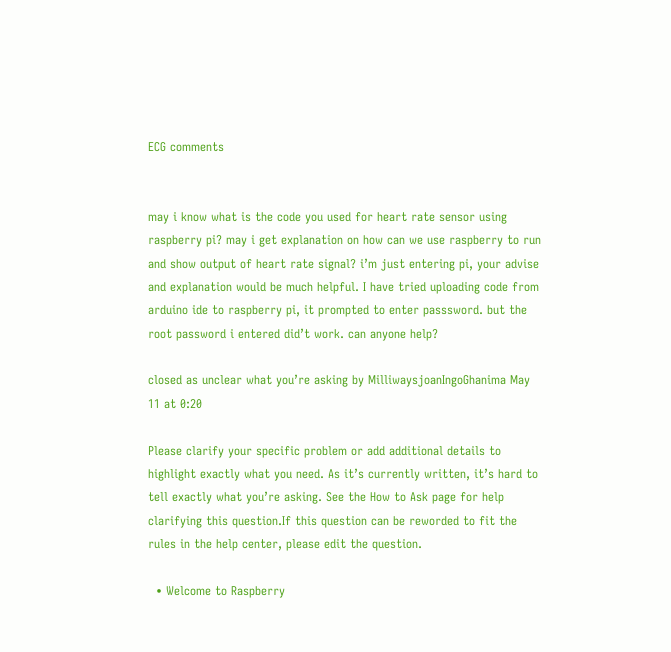ECG comments


may i know what is the code you used for heart rate sensor using raspberry pi? may i get explanation on how can we use raspberry to run and show output of heart rate signal? i’m just entering pi, your advise and explanation would be much helpful. I have tried uploading code from arduino ide to raspberry pi, it prompted to enter passsword. but the root password i entered did’t work. can anyone help?

closed as unclear what you’re asking by MilliwaysjoanIngoGhanima May 11 at 0:20

Please clarify your specific problem or add additional details to highlight exactly what you need. As it’s currently written, it’s hard to tell exactly what you’re asking. See the How to Ask page for help clarifying this question.If this question can be reworded to fit the rules in the help center, please edit the question.

  • Welcome to Raspberry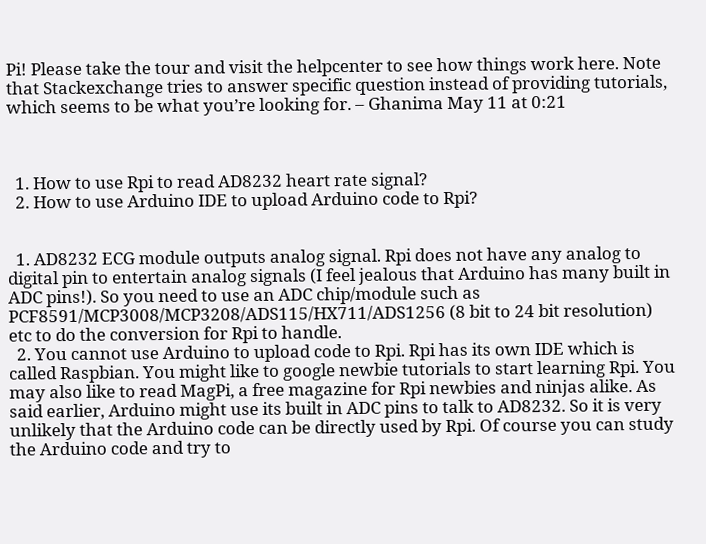Pi! Please take the tour and visit the helpcenter to see how things work here. Note that Stackexchange tries to answer specific question instead of providing tutorials, which seems to be what you’re looking for. – Ghanima May 11 at 0:21



  1. How to use Rpi to read AD8232 heart rate signal?
  2. How to use Arduino IDE to upload Arduino code to Rpi?


  1. AD8232 ECG module outputs analog signal. Rpi does not have any analog to digital pin to entertain analog signals (I feel jealous that Arduino has many built in ADC pins!). So you need to use an ADC chip/module such as PCF8591/MCP3008/MCP3208/ADS115/HX711/ADS1256 (8 bit to 24 bit resolution) etc to do the conversion for Rpi to handle.
  2. You cannot use Arduino to upload code to Rpi. Rpi has its own IDE which is called Raspbian. You might like to google newbie tutorials to start learning Rpi. You may also like to read MagPi, a free magazine for Rpi newbies and ninjas alike. As said earlier, Arduino might use its built in ADC pins to talk to AD8232. So it is very unlikely that the Arduino code can be directly used by Rpi. Of course you can study the Arduino code and try to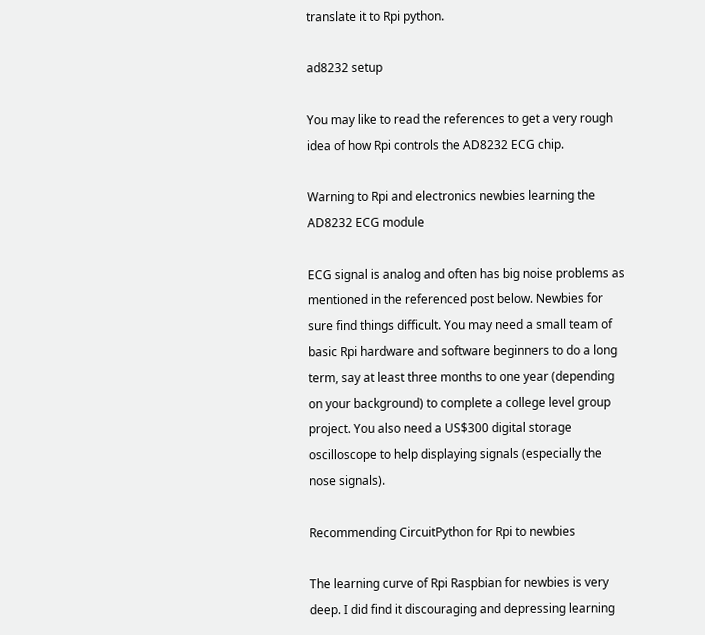translate it to Rpi python.

ad8232 setup

You may like to read the references to get a very rough idea of how Rpi controls the AD8232 ECG chip.

Warning to Rpi and electronics newbies learning the AD8232 ECG module

ECG signal is analog and often has big noise problems as mentioned in the referenced post below. Newbies for sure find things difficult. You may need a small team of basic Rpi hardware and software beginners to do a long term, say at least three months to one year (depending on your background) to complete a college level group project. You also need a US$300 digital storage oscilloscope to help displaying signals (especially the nose signals).

Recommending CircuitPython for Rpi to newbies

The learning curve of Rpi Raspbian for newbies is very deep. I did find it discouraging and depressing learning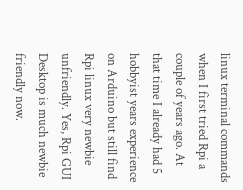linux terminal commands when I first tried Rpi a couple of years ago. At that time I already had 5 hobbyist years experience on Arduino but still find Rpi linux very newbie unfriendly. Yes, Rpi GUI Desktop is much newbie friendly now.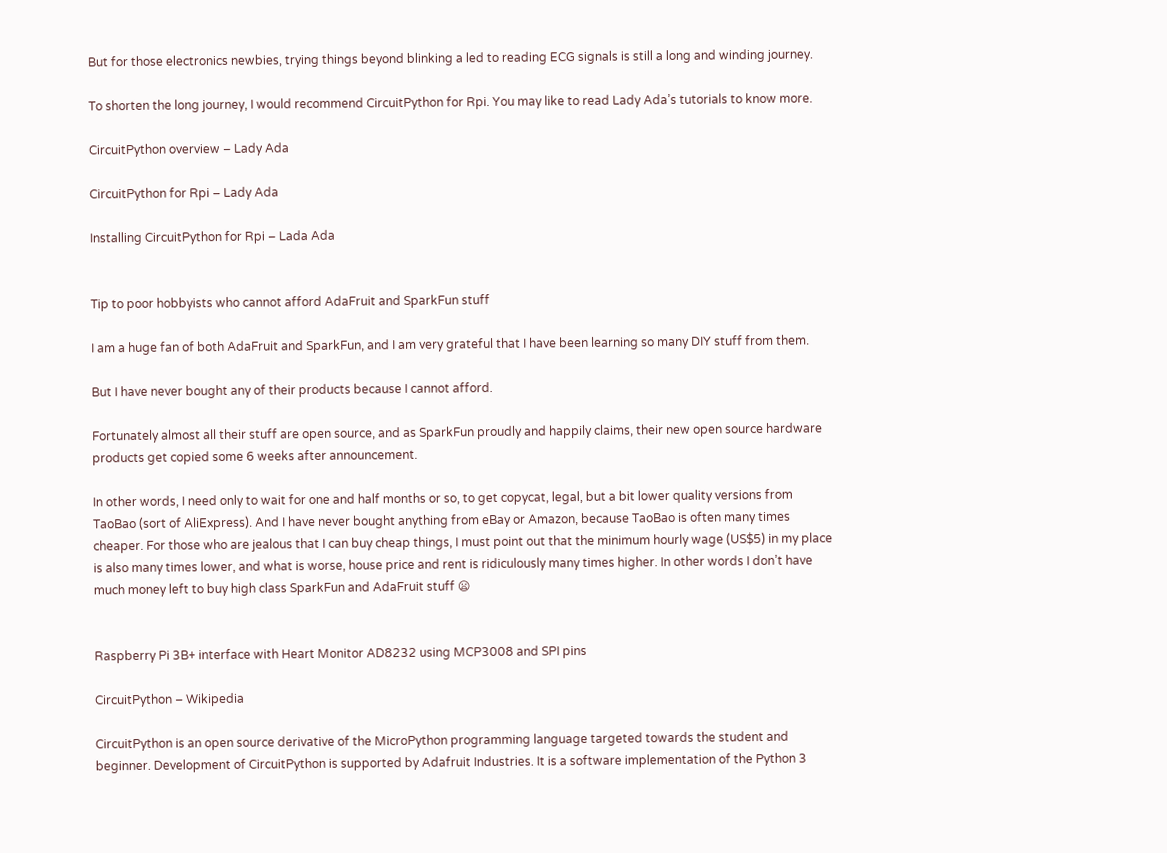But for those electronics newbies, trying things beyond blinking a led to reading ECG signals is still a long and winding journey.

To shorten the long journey, I would recommend CircuitPython for Rpi. You may like to read Lady Ada’s tutorials to know more.

CircuitPython overview – Lady Ada

CircuitPython for Rpi – Lady Ada

Installing CircuitPython for Rpi – Lada Ada


Tip to poor hobbyists who cannot afford AdaFruit and SparkFun stuff

I am a huge fan of both AdaFruit and SparkFun, and I am very grateful that I have been learning so many DIY stuff from them.

But I have never bought any of their products because I cannot afford.

Fortunately almost all their stuff are open source, and as SparkFun proudly and happily claims, their new open source hardware products get copied some 6 weeks after announcement.

In other words, I need only to wait for one and half months or so, to get copycat, legal, but a bit lower quality versions from TaoBao (sort of AliExpress). And I have never bought anything from eBay or Amazon, because TaoBao is often many times cheaper. For those who are jealous that I can buy cheap things, I must point out that the minimum hourly wage (US$5) in my place is also many times lower, and what is worse, house price and rent is ridiculously many times higher. In other words I don’t have much money left to buy high class SparkFun and AdaFruit stuff 😦


Raspberry Pi 3B+ interface with Heart Monitor AD8232 using MCP3008 and SPI pins

CircuitPython – Wikipedia

CircuitPython is an open source derivative of the MicroPython programming language targeted towards the student and beginner. Development of CircuitPython is supported by Adafruit Industries. It is a software implementation of the Python 3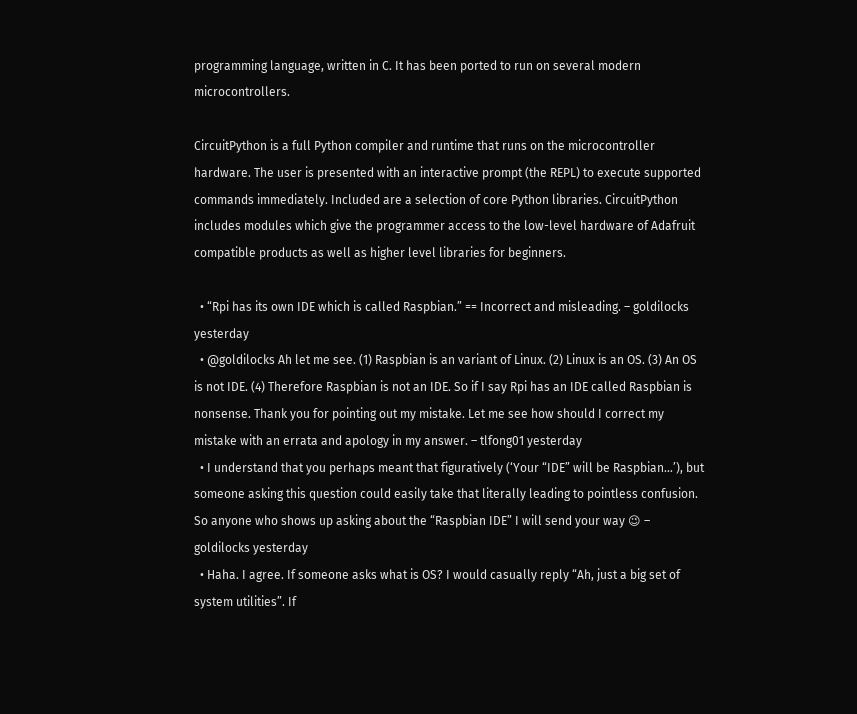programming language, written in C. It has been ported to run on several modern microcontrollers.

CircuitPython is a full Python compiler and runtime that runs on the microcontroller hardware. The user is presented with an interactive prompt (the REPL) to execute supported commands immediately. Included are a selection of core Python libraries. CircuitPython includes modules which give the programmer access to the low-level hardware of Adafruit compatible products as well as higher level libraries for beginners.

  • “Rpi has its own IDE which is called Raspbian.” == Incorrect and misleading. – goldilocks yesterday
  • @goldilocks Ah let me see. (1) Raspbian is an variant of Linux. (2) Linux is an OS. (3) An OS is not IDE. (4) Therefore Raspbian is not an IDE. So if I say Rpi has an IDE called Raspbian is nonsense. Thank you for pointing out my mistake. Let me see how should I correct my mistake with an errata and apology in my answer. – tlfong01 yesterday
  • I understand that you perhaps meant that figuratively (‘Your “IDE” will be Raspbian…’), but someone asking this question could easily take that literally leading to pointless confusion. So anyone who shows up asking about the “Raspbian IDE” I will send your way 😉 – goldilocks yesterday
  • Haha. I agree. If someone asks what is OS? I would casually reply “Ah, just a big set of system utilities”. If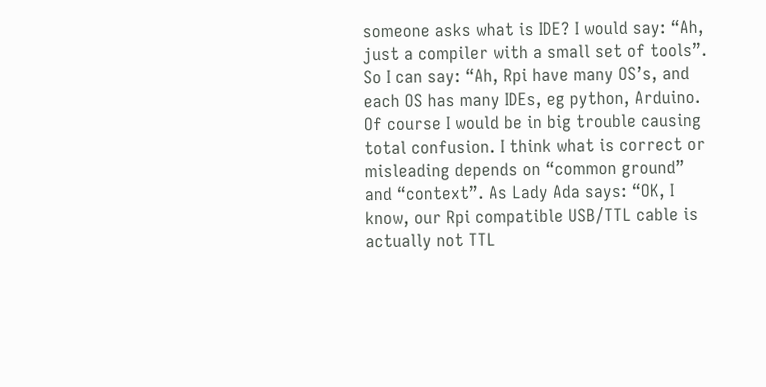someone asks what is IDE? I would say: “Ah, just a compiler with a small set of tools”. So I can say: “Ah, Rpi have many OS’s, and each OS has many IDEs, eg python, Arduino. Of course I would be in big trouble causing total confusion. I think what is correct or misleading depends on “common ground” and “context”. As Lady Ada says: “OK, I know, our Rpi compatible USB/TTL cable is actually not TTL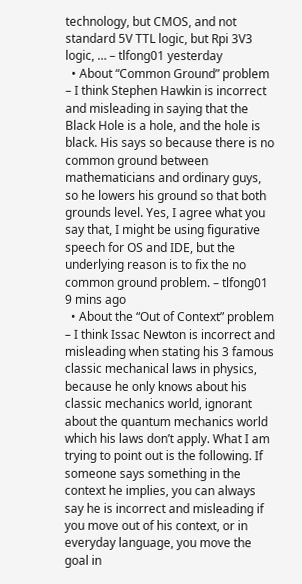technology, but CMOS, and not standard 5V TTL logic, but Rpi 3V3 logic, … – tlfong01 yesterday
  • About “Common Ground” problem – I think Stephen Hawkin is incorrect and misleading in saying that the Black Hole is a hole, and the hole is black. His says so because there is no common ground between mathematicians and ordinary guys, so he lowers his ground so that both grounds level. Yes, I agree what you say that, I might be using figurative speech for OS and IDE, but the underlying reason is to fix the no common ground problem. – tlfong01 9 mins ago
  • About the “Out of Context” problem – I think Issac Newton is incorrect and misleading when stating his 3 famous classic mechanical laws in physics, because he only knows about his classic mechanics world, ignorant about the quantum mechanics world which his laws don’t apply. What I am trying to point out is the following. If someone says something in the context he implies, you can always say he is incorrect and misleading if you move out of his context, or in everyday language, you move the goal in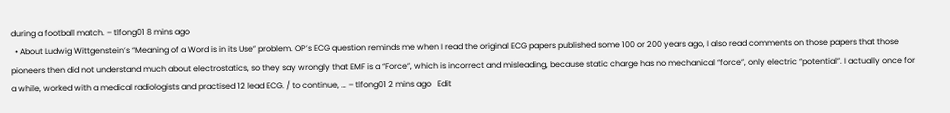during a football match. – tlfong01 8 mins ago
  • About Ludwig Wittgenstein’s “Meaning of a Word is in its Use” problem. OP’s ECG question reminds me when I read the original ECG papers published some 100 or 200 years ago, I also read comments on those papers that those pioneers then did not understand much about electrostatics, so they say wrongly that EMF is a “Force”, which is incorrect and misleading, because static charge has no mechanical “force”, only electric “potential”. I actually once for a while, worked with a medical radiologists and practised 12 lead ECG. / to continue, … – tlfong01 2 mins ago   Edit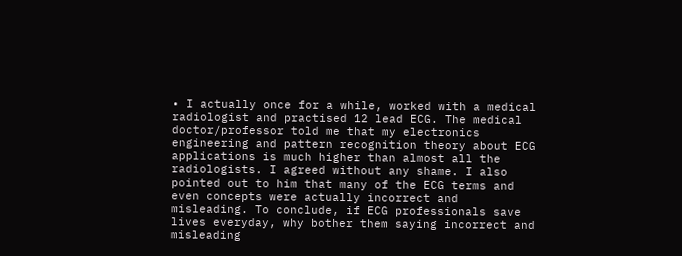• I actually once for a while, worked with a medical radiologist and practised 12 lead ECG. The medical doctor/professor told me that my electronics engineering and pattern recognition theory about ECG applications is much higher than almost all the radiologists. I agreed without any shame. I also pointed out to him that many of the ECG terms and even concepts were actually incorrect and misleading. To conclude, if ECG professionals save lives everyday, why bother them saying incorrect and misleading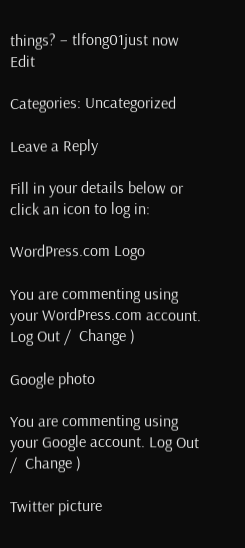things? – tlfong01just now   Edit

Categories: Uncategorized

Leave a Reply

Fill in your details below or click an icon to log in:

WordPress.com Logo

You are commenting using your WordPress.com account. Log Out /  Change )

Google photo

You are commenting using your Google account. Log Out /  Change )

Twitter picture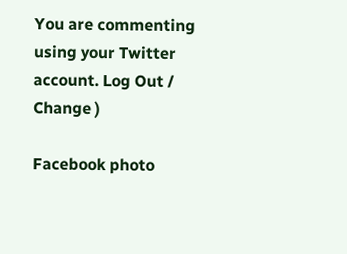You are commenting using your Twitter account. Log Out /  Change )

Facebook photo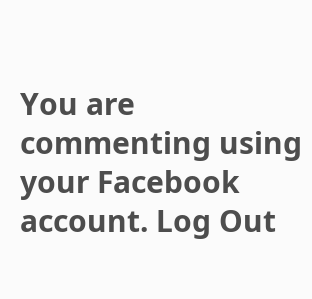You are commenting using your Facebook account. Log Out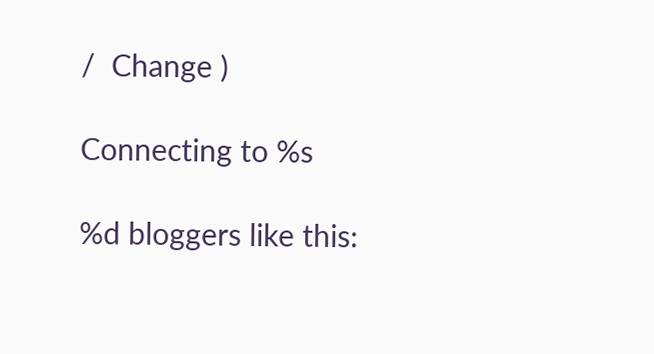/  Change )

Connecting to %s

%d bloggers like this: